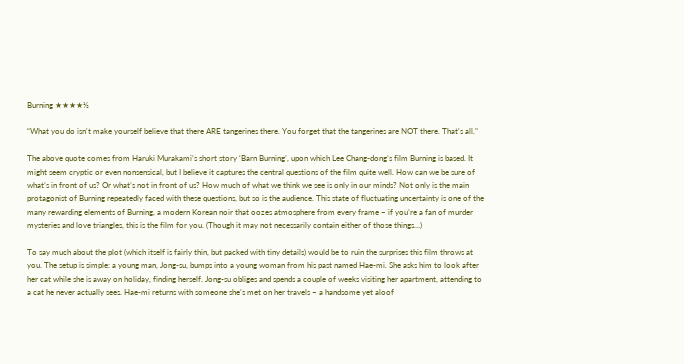Burning ★★★★½

“What you do isn't make yourself believe that there ARE tangerines there. You forget that the tangerines are NOT there. That's all."

The above quote comes from Haruki Murakami’s short story ‘Barn Burning’, upon which Lee Chang-dong’s film Burning is based. It might seem cryptic or even nonsensical, but I believe it captures the central questions of the film quite well. How can we be sure of what’s in front of us? Or what’s not in front of us? How much of what we think we see is only in our minds? Not only is the main protagonist of Burning repeatedly faced with these questions, but so is the audience. This state of fluctuating uncertainty is one of the many rewarding elements of Burning, a modern Korean noir that oozes atmosphere from every frame – if you’re a fan of murder mysteries and love triangles, this is the film for you. (Though it may not necessarily contain either of those things…)

To say much about the plot (which itself is fairly thin, but packed with tiny details) would be to ruin the surprises this film throws at you. The setup is simple: a young man, Jong-su, bumps into a young woman from his past named Hae-mi. She asks him to look after her cat while she is away on holiday, finding herself. Jong-su obliges and spends a couple of weeks visiting her apartment, attending to a cat he never actually sees. Hae-mi returns with someone she’s met on her travels – a handsome yet aloof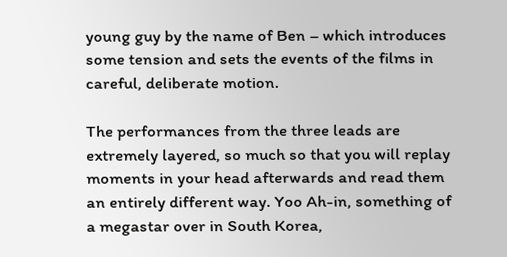young guy by the name of Ben – which introduces some tension and sets the events of the films in careful, deliberate motion.

The performances from the three leads are extremely layered, so much so that you will replay moments in your head afterwards and read them an entirely different way. Yoo Ah-in, something of a megastar over in South Korea,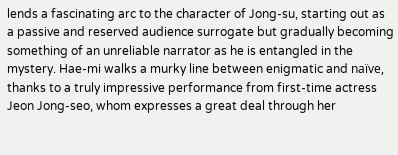lends a fascinating arc to the character of Jong-su, starting out as a passive and reserved audience surrogate but gradually becoming something of an unreliable narrator as he is entangled in the mystery. Hae-mi walks a murky line between enigmatic and naïve, thanks to a truly impressive performance from first-time actress Jeon Jong-seo, whom expresses a great deal through her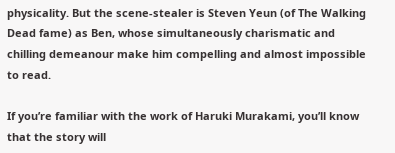physicality. But the scene-stealer is Steven Yeun (of The Walking Dead fame) as Ben, whose simultaneously charismatic and chilling demeanour make him compelling and almost impossible to read.

If you’re familiar with the work of Haruki Murakami, you’ll know that the story will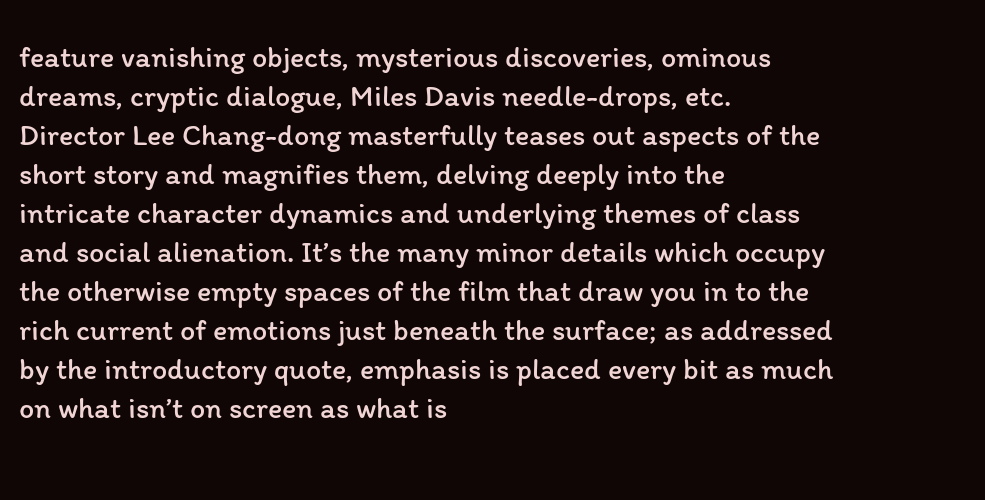feature vanishing objects, mysterious discoveries, ominous dreams, cryptic dialogue, Miles Davis needle-drops, etc. Director Lee Chang-dong masterfully teases out aspects of the short story and magnifies them, delving deeply into the intricate character dynamics and underlying themes of class and social alienation. It’s the many minor details which occupy the otherwise empty spaces of the film that draw you in to the rich current of emotions just beneath the surface; as addressed by the introductory quote, emphasis is placed every bit as much on what isn’t on screen as what is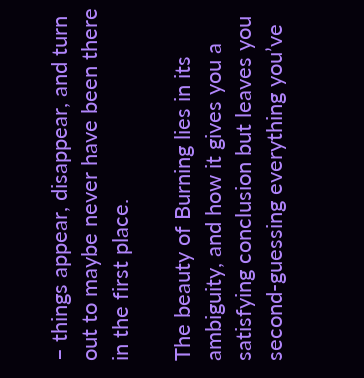– things appear, disappear, and turn out to maybe never have been there in the first place.

The beauty of Burning lies in its ambiguity, and how it gives you a satisfying conclusion but leaves you second-guessing everything you’ve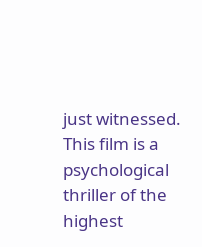just witnessed. This film is a psychological thriller of the highest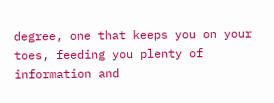degree, one that keeps you on your toes, feeding you plenty of information and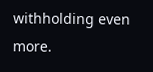withholding even more.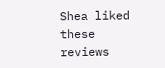Shea liked these reviews